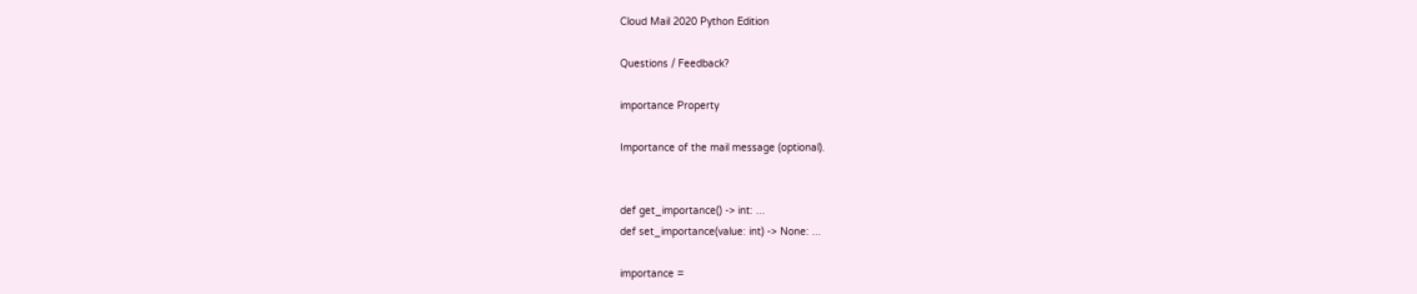Cloud Mail 2020 Python Edition

Questions / Feedback?

importance Property

Importance of the mail message (optional).


def get_importance() -> int: ...
def set_importance(value: int) -> None: ...

importance =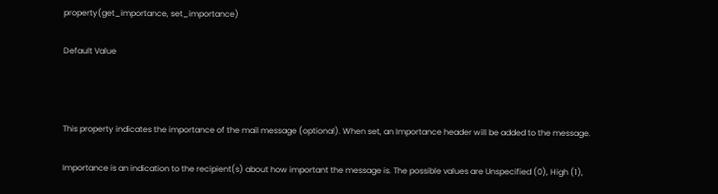property(get_importance, set_importance)

Default Value



This property indicates the importance of the mail message (optional). When set, an Importance header will be added to the message.

Importance is an indication to the recipient(s) about how important the message is. The possible values are Unspecified (0), High (1),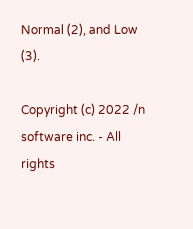Normal (2), and Low (3).

Copyright (c) 2022 /n software inc. - All rights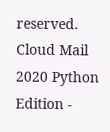reserved.
Cloud Mail 2020 Python Edition -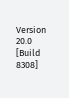Version 20.0 [Build 8308]